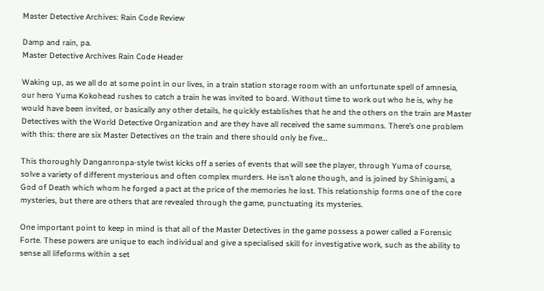Master Detective Archives: Rain Code Review

Damp and rain, pa.
Master Detective Archives Rain Code Header

Waking up, as we all do at some point in our lives, in a train station storage room with an unfortunate spell of amnesia, our hero Yuma Kokohead rushes to catch a train he was invited to board. Without time to work out who he is, why he would have been invited, or basically any other details, he quickly establishes that he and the others on the train are Master Detectives with the World Detective Organization and are they have all received the same summons. There’s one problem with this: there are six Master Detectives on the train and there should only be five…

This thoroughly Danganronpa-style twist kicks off a series of events that will see the player, through Yuma of course, solve a variety of different mysterious and often complex murders. He isn’t alone though, and is joined by Shinigami, a God of Death which whom he forged a pact at the price of the memories he lost. This relationship forms one of the core mysteries, but there are others that are revealed through the game, punctuating its mysteries.

One important point to keep in mind is that all of the Master Detectives in the game possess a power called a Forensic Forte. These powers are unique to each individual and give a specialised skill for investigative work, such as the ability to sense all lifeforms within a set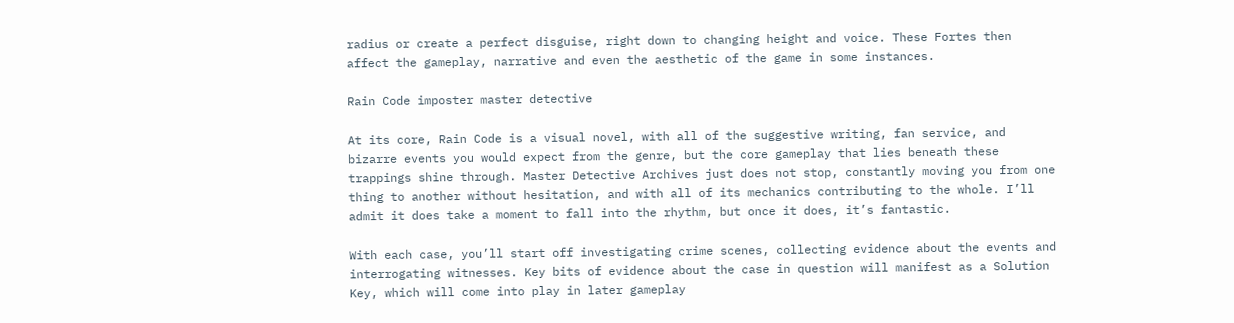radius or create a perfect disguise, right down to changing height and voice. These Fortes then affect the gameplay, narrative and even the aesthetic of the game in some instances.

Rain Code imposter master detective

At its core, Rain Code is a visual novel, with all of the suggestive writing, fan service, and bizarre events you would expect from the genre, but the core gameplay that lies beneath these trappings shine through. Master Detective Archives just does not stop, constantly moving you from one thing to another without hesitation, and with all of its mechanics contributing to the whole. I’ll admit it does take a moment to fall into the rhythm, but once it does, it’s fantastic.

With each case, you’ll start off investigating crime scenes, collecting evidence about the events and interrogating witnesses. Key bits of evidence about the case in question will manifest as a Solution Key, which will come into play in later gameplay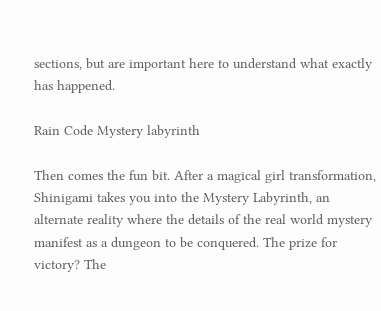sections, but are important here to understand what exactly has happened.

Rain Code Mystery labyrinth

Then comes the fun bit. After a magical girl transformation, Shinigami takes you into the Mystery Labyrinth, an alternate reality where the details of the real world mystery manifest as a dungeon to be conquered. The prize for victory? The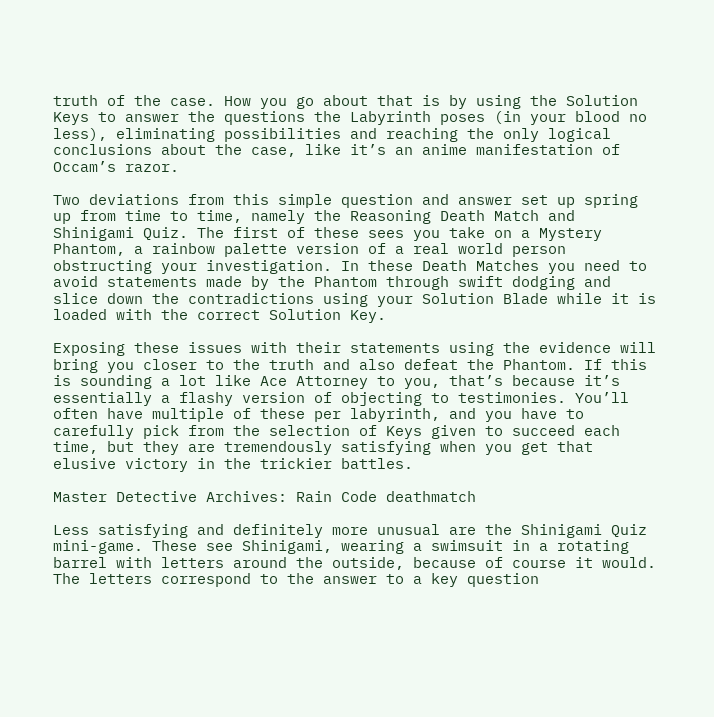truth of the case. How you go about that is by using the Solution Keys to answer the questions the Labyrinth poses (in your blood no less), eliminating possibilities and reaching the only logical conclusions about the case, like it’s an anime manifestation of Occam’s razor.

Two deviations from this simple question and answer set up spring up from time to time, namely the Reasoning Death Match and Shinigami Quiz. The first of these sees you take on a Mystery Phantom, a rainbow palette version of a real world person obstructing your investigation. In these Death Matches you need to avoid statements made by the Phantom through swift dodging and slice down the contradictions using your Solution Blade while it is loaded with the correct Solution Key.

Exposing these issues with their statements using the evidence will bring you closer to the truth and also defeat the Phantom. If this is sounding a lot like Ace Attorney to you, that’s because it’s essentially a flashy version of objecting to testimonies. You’ll often have multiple of these per labyrinth, and you have to carefully pick from the selection of Keys given to succeed each time, but they are tremendously satisfying when you get that elusive victory in the trickier battles.

Master Detective Archives: Rain Code deathmatch

Less satisfying and definitely more unusual are the Shinigami Quiz mini-game. These see Shinigami, wearing a swimsuit in a rotating barrel with letters around the outside, because of course it would. The letters correspond to the answer to a key question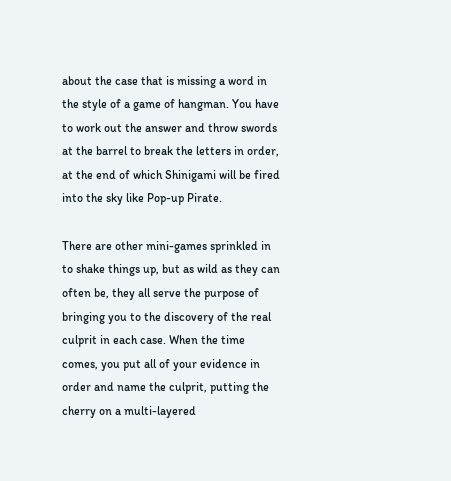about the case that is missing a word in the style of a game of hangman. You have to work out the answer and throw swords at the barrel to break the letters in order, at the end of which Shinigami will be fired into the sky like Pop-up Pirate.

There are other mini-games sprinkled in to shake things up, but as wild as they can often be, they all serve the purpose of bringing you to the discovery of the real culprit in each case. When the time comes, you put all of your evidence in order and name the culprit, putting the cherry on a multi-layered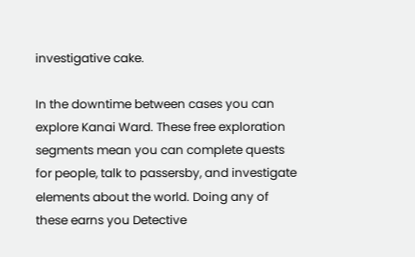investigative cake.

In the downtime between cases you can explore Kanai Ward. These free exploration segments mean you can complete quests for people, talk to passersby, and investigate elements about the world. Doing any of these earns you Detective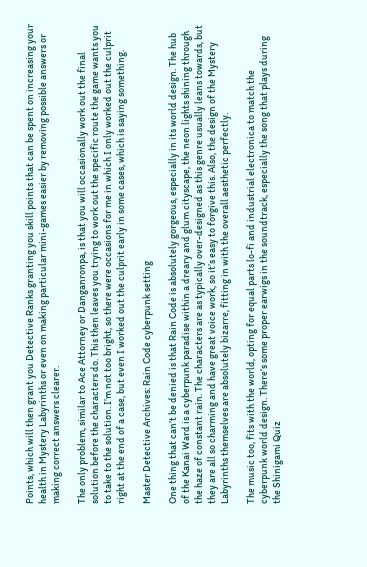Points, which will then grant you Detective Ranks granting you skill points that can be spent on increasing your health in Mystery Labyrinths or even on making particular mini-games easier by removing possible answers or making correct answers clearer.

The only problem, similar to Ace Attorney or Danganronpa, is that you will occasionally work out the final solution before the characters do. This then leaves you trying to work out the specific route the game wants you to take to the solution. I’m not too bright, so there were occasions for me in which I only worked out the culprit right at the end of a case, but even I worked out the culprit early in some cases, which is saying something.

Master Detective Archives: Rain Code cyberpunk setting

One thing that can’t be denied is that Rain Code is absolutely gorgeous, especially in its world design. The hub of the Kanai Ward is a cyberpunk paradise within a dreary and glum cityscape, the neon lights shining through the haze of constant rain. The characters are as typically over-designed as this genre usually leans towards, but they are all so charming and have great voice work, so it’s easy to forgive this. Also, the design of the Mystery Labyrinths themselves are absolutely bizarre, fitting in with the overall aesthetic perfectly.

The music too, fits with the world, opting for equal parts lo-fi and industrial electronica to match the cyberpunk world design. There’s some proper earwigs in the soundtrack, especially the song that plays during the Shinigami Quiz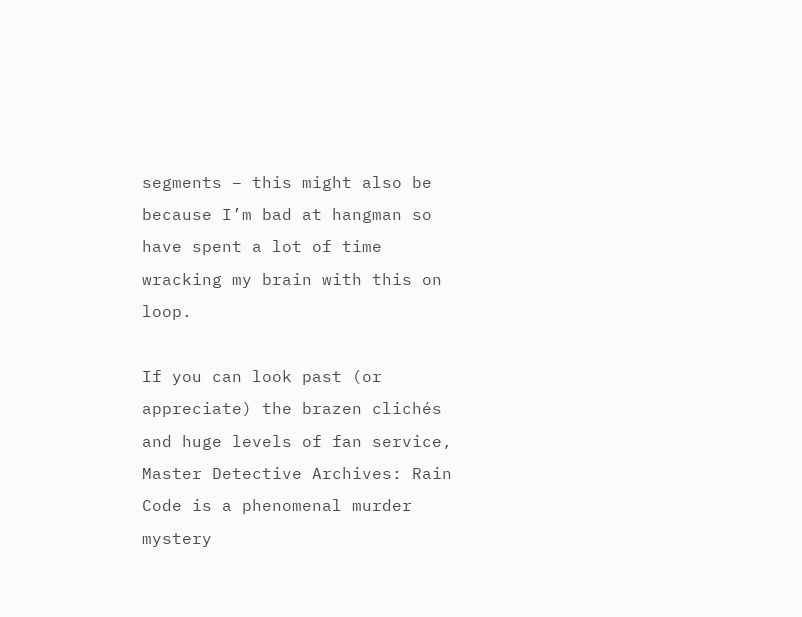segments – this might also be because I’m bad at hangman so have spent a lot of time wracking my brain with this on loop.

If you can look past (or appreciate) the brazen clichés and huge levels of fan service, Master Detective Archives: Rain Code is a phenomenal murder mystery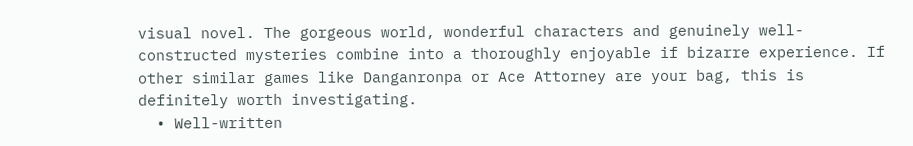visual novel. The gorgeous world, wonderful characters and genuinely well-constructed mysteries combine into a thoroughly enjoyable if bizarre experience. If other similar games like Danganronpa or Ace Attorney are your bag, this is definitely worth investigating.
  • Well-written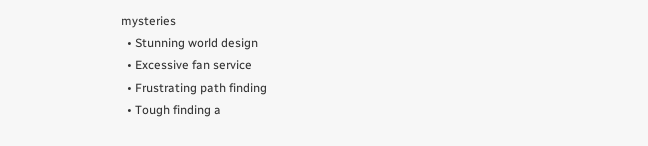mysteries
  • Stunning world design
  • Excessive fan service
  • Frustrating path finding
  • Tough finding a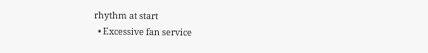rhythm at start
  • Excessive fan service